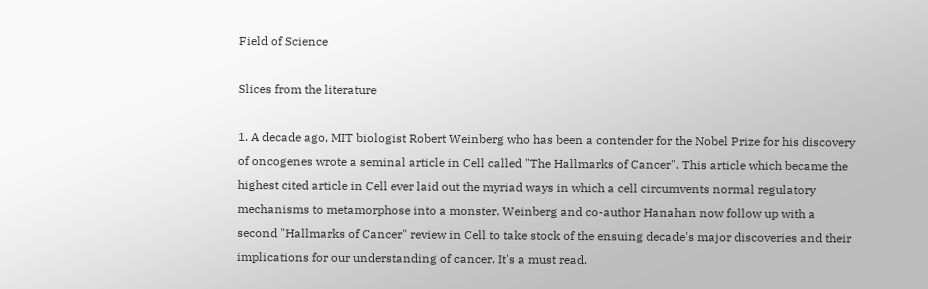Field of Science

Slices from the literature

1. A decade ago, MIT biologist Robert Weinberg who has been a contender for the Nobel Prize for his discovery of oncogenes wrote a seminal article in Cell called "The Hallmarks of Cancer". This article which became the highest cited article in Cell ever laid out the myriad ways in which a cell circumvents normal regulatory mechanisms to metamorphose into a monster. Weinberg and co-author Hanahan now follow up with a second "Hallmarks of Cancer" review in Cell to take stock of the ensuing decade's major discoveries and their implications for our understanding of cancer. It's a must read.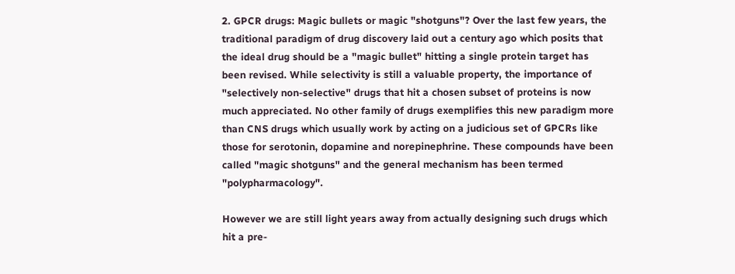2. GPCR drugs: Magic bullets or magic "shotguns"? Over the last few years, the traditional paradigm of drug discovery laid out a century ago which posits that the ideal drug should be a "magic bullet" hitting a single protein target has been revised. While selectivity is still a valuable property, the importance of "selectively non-selective" drugs that hit a chosen subset of proteins is now much appreciated. No other family of drugs exemplifies this new paradigm more than CNS drugs which usually work by acting on a judicious set of GPCRs like those for serotonin, dopamine and norepinephrine. These compounds have been called "magic shotguns" and the general mechanism has been termed "polypharmacology".

However we are still light years away from actually designing such drugs which hit a pre-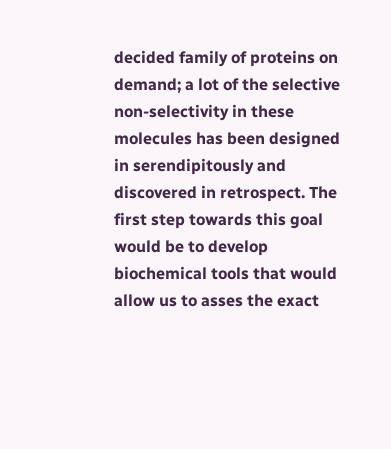decided family of proteins on demand; a lot of the selective non-selectivity in these molecules has been designed in serendipitously and discovered in retrospect. The first step towards this goal would be to develop biochemical tools that would allow us to asses the exact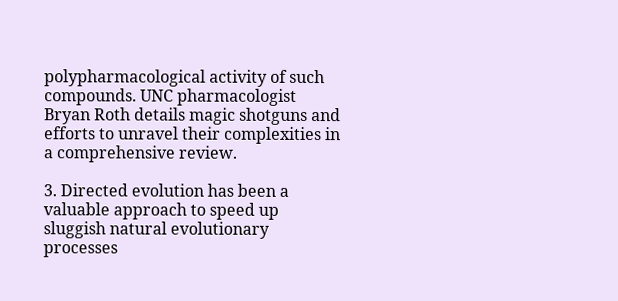polypharmacological activity of such compounds. UNC pharmacologist Bryan Roth details magic shotguns and efforts to unravel their complexities in a comprehensive review.

3. Directed evolution has been a valuable approach to speed up sluggish natural evolutionary processes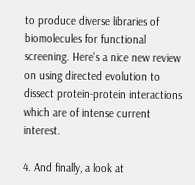to produce diverse libraries of biomolecules for functional screening. Here's a nice new review on using directed evolution to dissect protein-protein interactions which are of intense current interest.

4. And finally, a look at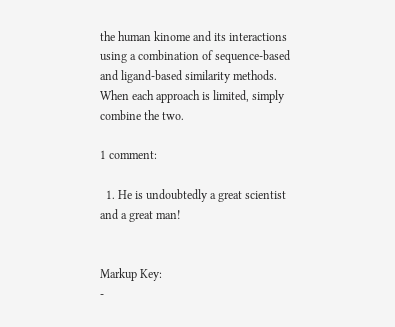the human kinome and its interactions using a combination of sequence-based and ligand-based similarity methods. When each approach is limited, simply combine the two.

1 comment:

  1. He is undoubtedly a great scientist and a great man!


Markup Key:
-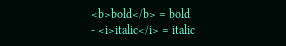<b>bold</b> = bold
- <i>italic</i> = italic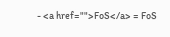- <a href="">FoS</a> = FoS